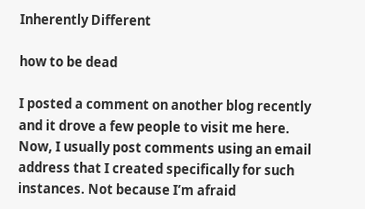Inherently Different

how to be dead

I posted a comment on another blog recently and it drove a few people to visit me here. Now, I usually post comments using an email address that I created specifically for such instances. Not because I’m afraid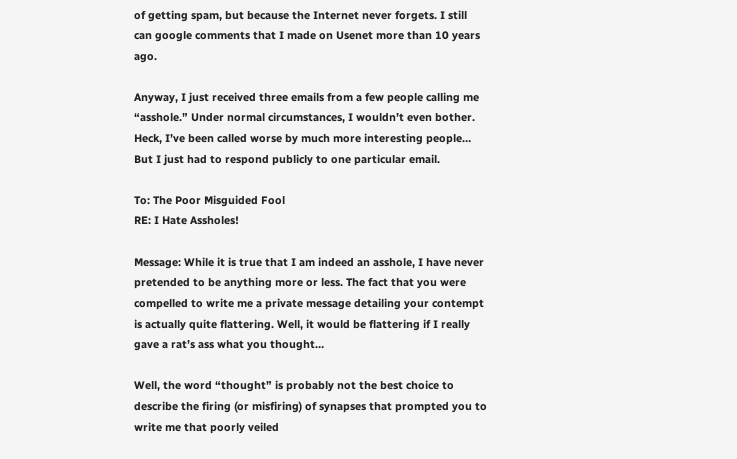of getting spam, but because the Internet never forgets. I still can google comments that I made on Usenet more than 10 years ago.

Anyway, I just received three emails from a few people calling me “asshole.” Under normal circumstances, I wouldn’t even bother. Heck, I’ve been called worse by much more interesting people… But I just had to respond publicly to one particular email.

To: The Poor Misguided Fool
RE: I Hate Assholes!

Message: While it is true that I am indeed an asshole, I have never pretended to be anything more or less. The fact that you were compelled to write me a private message detailing your contempt is actually quite flattering. Well, it would be flattering if I really gave a rat’s ass what you thought…

Well, the word “thought” is probably not the best choice to describe the firing (or misfiring) of synapses that prompted you to write me that poorly veiled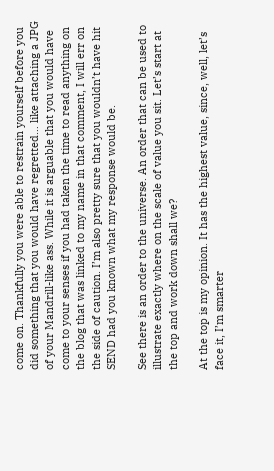come on. Thankfully you were able to restrain yourself before you did something that you would have regretted… like attaching a JPG of your Mandrill-like ass. While it is arguable that you would have come to your senses if you had taken the time to read anything on the blog that was linked to my name in that comment, I will err on the side of caution. I’m also pretty sure that you wouldn’t have hit SEND had you known what my response would be.

See there is an order to the universe. An order that can be used to illustrate exactly where on the scale of value you sit. Let’s start at the top and work down shall we?

At the top is my opinion. It has the highest value, since, well, let’s face it, I’m smarter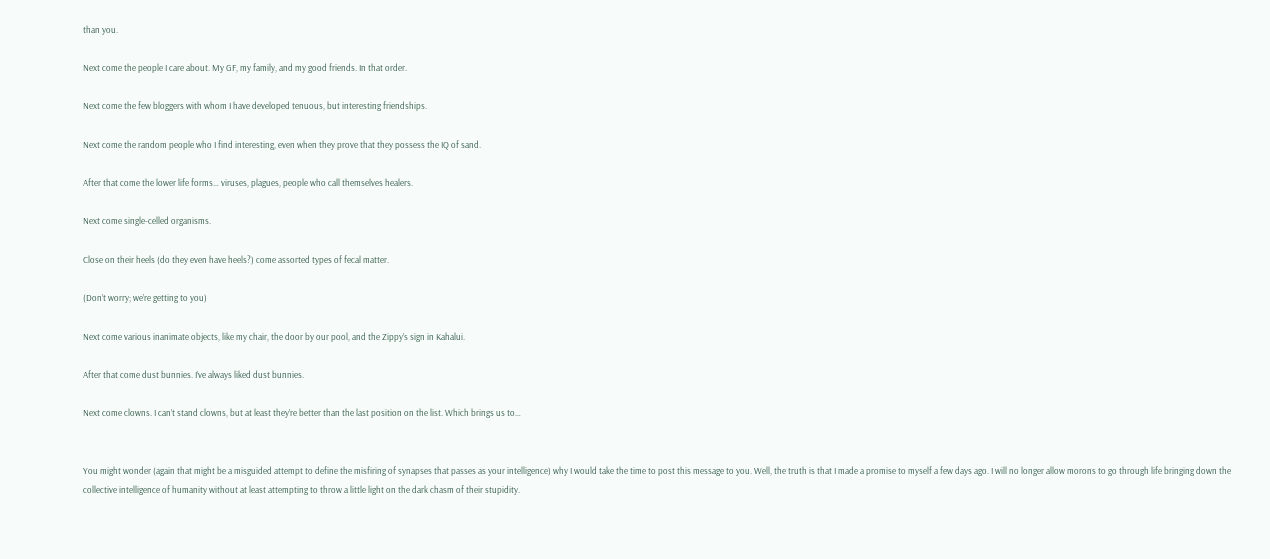than you.

Next come the people I care about. My GF, my family, and my good friends. In that order.

Next come the few bloggers with whom I have developed tenuous, but interesting friendships.

Next come the random people who I find interesting, even when they prove that they possess the IQ of sand.

After that come the lower life forms… viruses, plagues, people who call themselves healers.

Next come single-celled organisms.

Close on their heels (do they even have heels?) come assorted types of fecal matter.

(Don’t worry; we’re getting to you)

Next come various inanimate objects, like my chair, the door by our pool, and the Zippy’s sign in Kahalui.

After that come dust bunnies. I’ve always liked dust bunnies.

Next come clowns. I can’t stand clowns, but at least they’re better than the last position on the list. Which brings us to…


You might wonder (again that might be a misguided attempt to define the misfiring of synapses that passes as your intelligence) why I would take the time to post this message to you. Well, the truth is that I made a promise to myself a few days ago. I will no longer allow morons to go through life bringing down the collective intelligence of humanity without at least attempting to throw a little light on the dark chasm of their stupidity.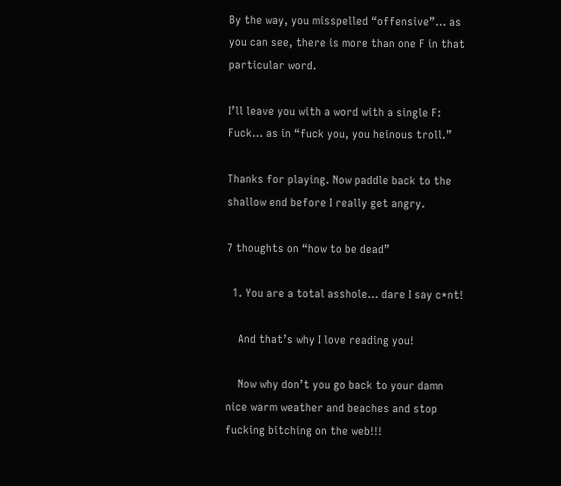By the way, you misspelled “offensive”… as you can see, there is more than one F in that particular word.

I’ll leave you with a word with a single F: Fuck… as in “fuck you, you heinous troll.”

Thanks for playing. Now paddle back to the shallow end before I really get angry.

7 thoughts on “how to be dead”

  1. You are a total asshole… dare I say c*nt!

    And that’s why I love reading you!

    Now why don’t you go back to your damn nice warm weather and beaches and stop fucking bitching on the web!!!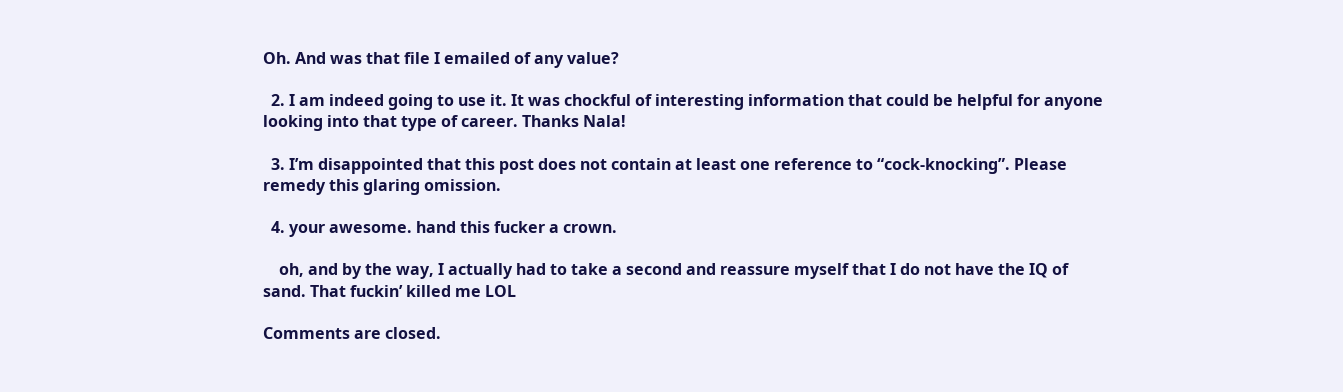Oh. And was that file I emailed of any value?

  2. I am indeed going to use it. It was chockful of interesting information that could be helpful for anyone looking into that type of career. Thanks Nala!

  3. I’m disappointed that this post does not contain at least one reference to “cock-knocking”. Please remedy this glaring omission.

  4. your awesome. hand this fucker a crown.

    oh, and by the way, I actually had to take a second and reassure myself that I do not have the IQ of sand. That fuckin’ killed me LOL

Comments are closed.